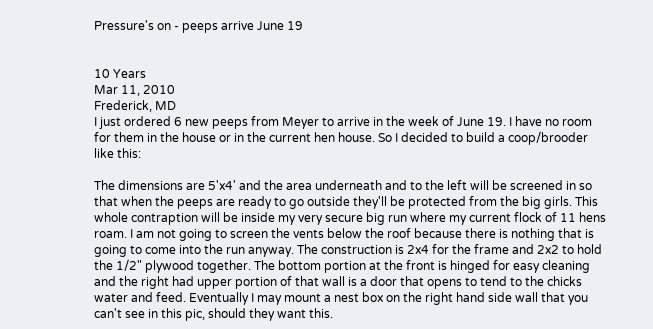Pressure's on - peeps arrive June 19


10 Years
Mar 11, 2010
Frederick, MD
I just ordered 6 new peeps from Meyer to arrive in the week of June 19. I have no room for them in the house or in the current hen house. So I decided to build a coop/brooder like this:

The dimensions are 5'x4' and the area underneath and to the left will be screened in so that when the peeps are ready to go outside they'll be protected from the big girls. This whole contraption will be inside my very secure big run where my current flock of 11 hens roam. I am not going to screen the vents below the roof because there is nothing that is going to come into the run anyway. The construction is 2x4 for the frame and 2x2 to hold the 1/2" plywood together. The bottom portion at the front is hinged for easy cleaning and the right had upper portion of that wall is a door that opens to tend to the chicks water and feed. Eventually I may mount a nest box on the right hand side wall that you can't see in this pic, should they want this.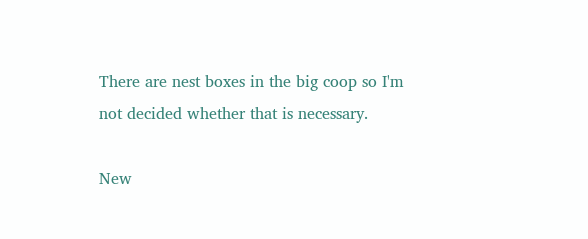There are nest boxes in the big coop so I'm not decided whether that is necessary.

New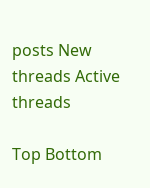posts New threads Active threads

Top Bottom